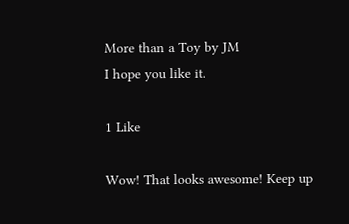More than a Toy by JM
I hope you like it.

1 Like

Wow! That looks awesome! Keep up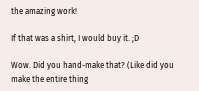the amazing work!

If that was a shirt, I would buy it. ;D

Wow. Did you hand-make that? (Like did you make the entire thing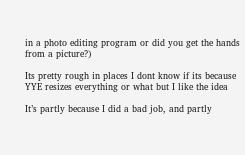in a photo editing program or did you get the hands from a picture?)

Its pretty rough in places I dont know if its because YYE resizes everything or what but I like the idea

It’s partly because I did a bad job, and partly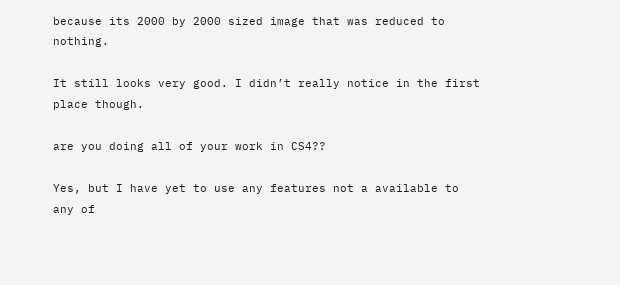because its 2000 by 2000 sized image that was reduced to nothing.

It still looks very good. I didn’t really notice in the first place though.

are you doing all of your work in CS4??

Yes, but I have yet to use any features not a available to any of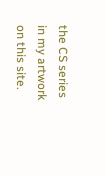the CS series in my artwork on this site.